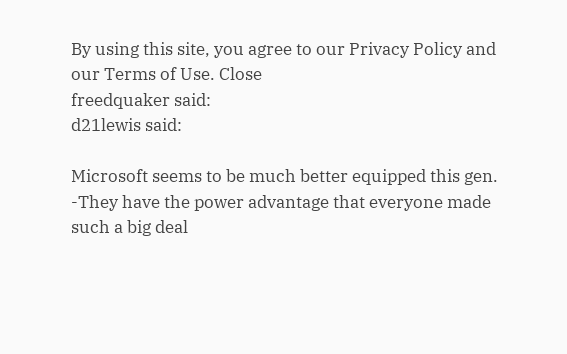By using this site, you agree to our Privacy Policy and our Terms of Use. Close
freedquaker said:
d21lewis said:

Microsoft seems to be much better equipped this gen.
-They have the power advantage that everyone made such a big deal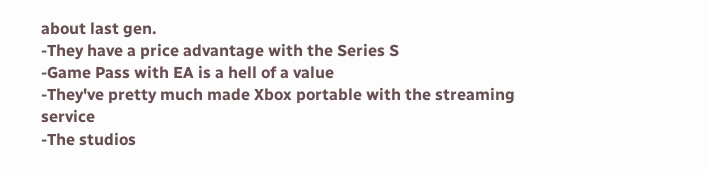about last gen.
-They have a price advantage with the Series S
-Game Pass with EA is a hell of a value
-They've pretty much made Xbox portable with the streaming service
-The studios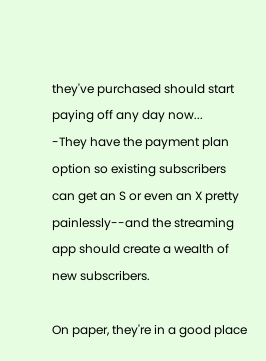they've purchased should start paying off any day now...
-They have the payment plan option so existing subscribers can get an S or even an X pretty painlessly--and the streaming app should create a wealth of new subscribers.

On paper, they're in a good place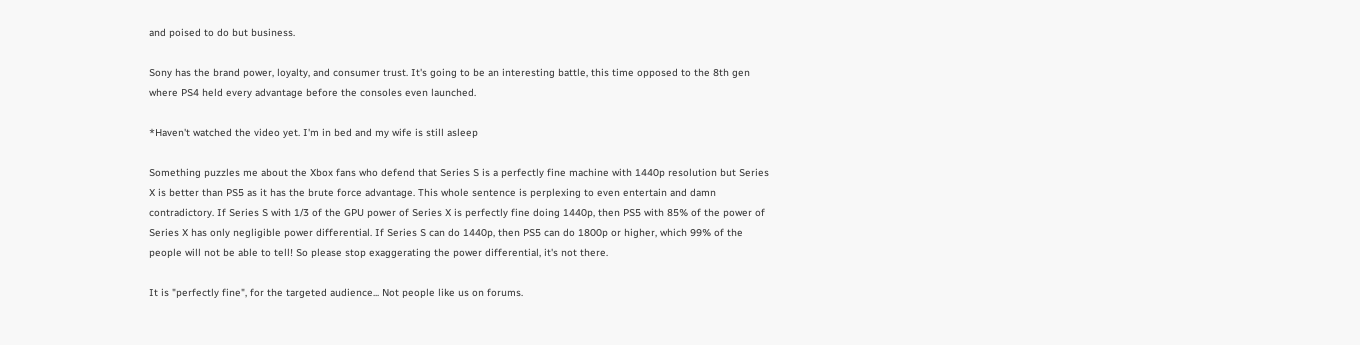and poised to do but business.

Sony has the brand power, loyalty, and consumer trust. It's going to be an interesting battle, this time opposed to the 8th gen where PS4 held every advantage before the consoles even launched.

*Haven't watched the video yet. I'm in bed and my wife is still asleep

Something puzzles me about the Xbox fans who defend that Series S is a perfectly fine machine with 1440p resolution but Series X is better than PS5 as it has the brute force advantage. This whole sentence is perplexing to even entertain and damn contradictory. If Series S with 1/3 of the GPU power of Series X is perfectly fine doing 1440p, then PS5 with 85% of the power of Series X has only negligible power differential. If Series S can do 1440p, then PS5 can do 1800p or higher, which 99% of the people will not be able to tell! So please stop exaggerating the power differential, it's not there.

It is "perfectly fine", for the targeted audience... Not people like us on forums.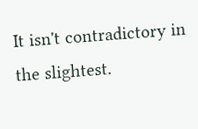It isn't contradictory in the slightest.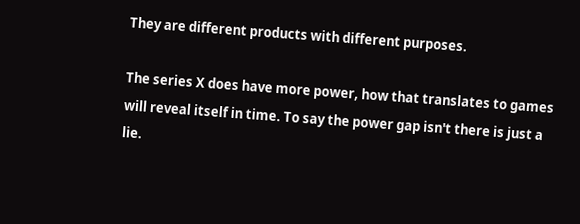They are different products with different purposes.

The series X does have more power, how that translates to games will reveal itself in time. To say the power gap isn't there is just a lie.